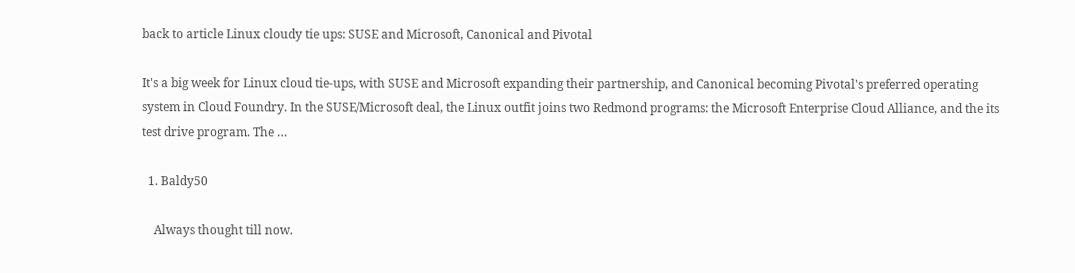back to article Linux cloudy tie ups: SUSE and Microsoft, Canonical and Pivotal

It's a big week for Linux cloud tie-ups, with SUSE and Microsoft expanding their partnership, and Canonical becoming Pivotal's preferred operating system in Cloud Foundry. In the SUSE/Microsoft deal, the Linux outfit joins two Redmond programs: the Microsoft Enterprise Cloud Alliance, and the its test drive program. The …

  1. Baldy50

    Always thought till now.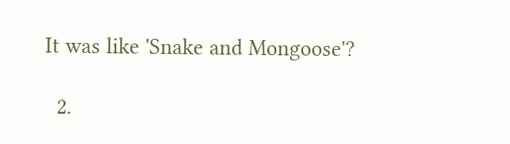It was like 'Snake and Mongoose'?

  2.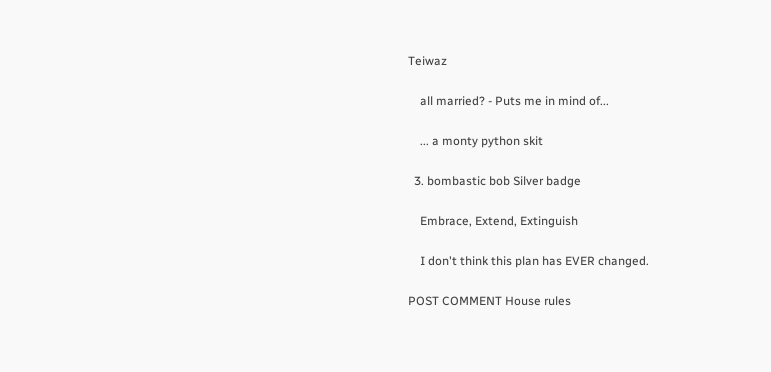Teiwaz

    all married? - Puts me in mind of...

    ... a monty python skit

  3. bombastic bob Silver badge

    Embrace, Extend, Extinguish

    I don't think this plan has EVER changed.

POST COMMENT House rules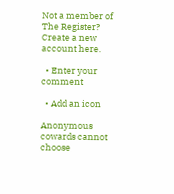Not a member of The Register? Create a new account here.

  • Enter your comment

  • Add an icon

Anonymous cowards cannot choose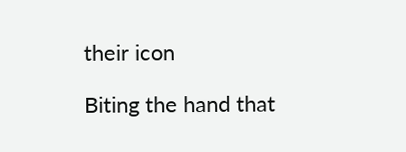their icon

Biting the hand that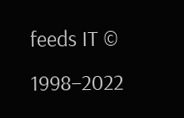feeds IT © 1998–2022